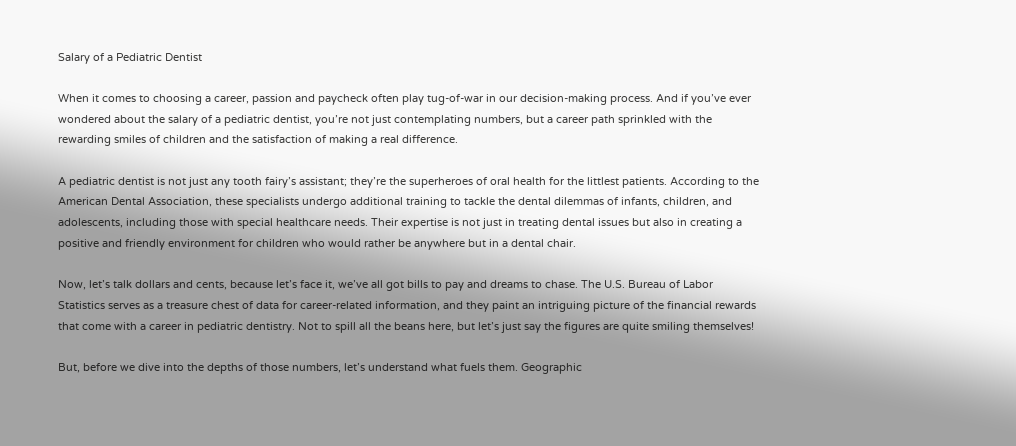Salary of a Pediatric Dentist

When it comes to choosing a career, passion and paycheck often play tug-of-war in our decision-making process. And if you’ve ever wondered about the salary of a pediatric dentist, you’re not just contemplating numbers, but a career path sprinkled with the rewarding smiles of children and the satisfaction of making a real difference.

A pediatric dentist is not just any tooth fairy’s assistant; they’re the superheroes of oral health for the littlest patients. According to the American Dental Association, these specialists undergo additional training to tackle the dental dilemmas of infants, children, and adolescents, including those with special healthcare needs. Their expertise is not just in treating dental issues but also in creating a positive and friendly environment for children who would rather be anywhere but in a dental chair.

Now, let’s talk dollars and cents, because let’s face it, we’ve all got bills to pay and dreams to chase. The U.S. Bureau of Labor Statistics serves as a treasure chest of data for career-related information, and they paint an intriguing picture of the financial rewards that come with a career in pediatric dentistry. Not to spill all the beans here, but let’s just say the figures are quite smiling themselves!

But, before we dive into the depths of those numbers, let’s understand what fuels them. Geographic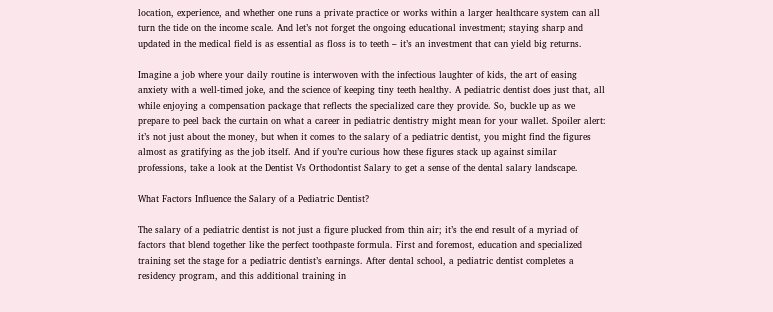location, experience, and whether one runs a private practice or works within a larger healthcare system can all turn the tide on the income scale. And let’s not forget the ongoing educational investment; staying sharp and updated in the medical field is as essential as floss is to teeth – it’s an investment that can yield big returns.

Imagine a job where your daily routine is interwoven with the infectious laughter of kids, the art of easing anxiety with a well-timed joke, and the science of keeping tiny teeth healthy. A pediatric dentist does just that, all while enjoying a compensation package that reflects the specialized care they provide. So, buckle up as we prepare to peel back the curtain on what a career in pediatric dentistry might mean for your wallet. Spoiler alert: it’s not just about the money, but when it comes to the salary of a pediatric dentist, you might find the figures almost as gratifying as the job itself. And if you’re curious how these figures stack up against similar professions, take a look at the Dentist Vs Orthodontist Salary to get a sense of the dental salary landscape.

What Factors Influence the Salary of a Pediatric Dentist?

The salary of a pediatric dentist is not just a figure plucked from thin air; it’s the end result of a myriad of factors that blend together like the perfect toothpaste formula. First and foremost, education and specialized training set the stage for a pediatric dentist’s earnings. After dental school, a pediatric dentist completes a residency program, and this additional training in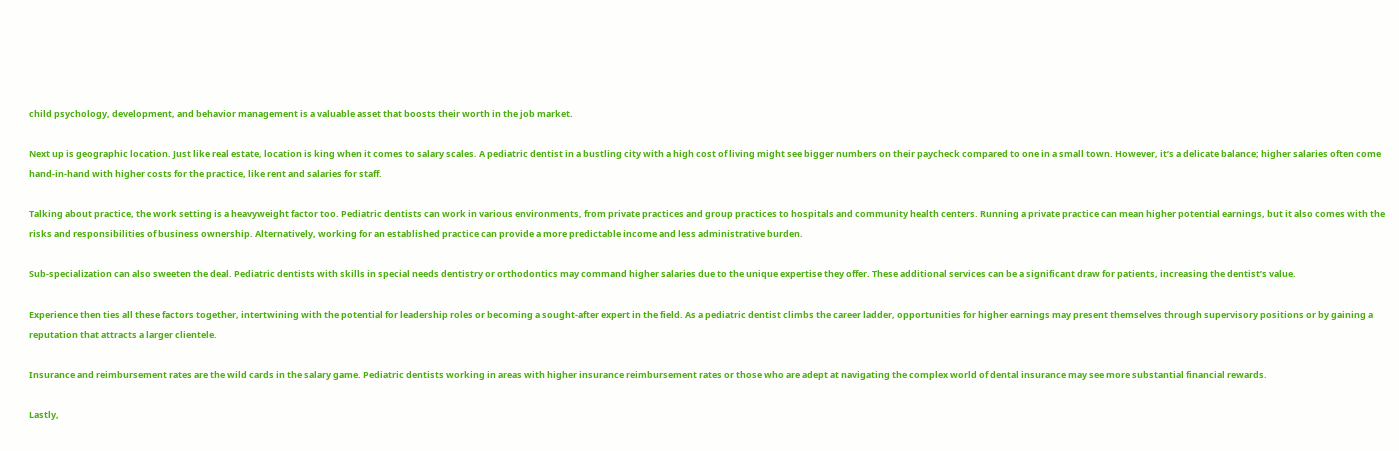child psychology, development, and behavior management is a valuable asset that boosts their worth in the job market.

Next up is geographic location. Just like real estate, location is king when it comes to salary scales. A pediatric dentist in a bustling city with a high cost of living might see bigger numbers on their paycheck compared to one in a small town. However, it’s a delicate balance; higher salaries often come hand-in-hand with higher costs for the practice, like rent and salaries for staff.

Talking about practice, the work setting is a heavyweight factor too. Pediatric dentists can work in various environments, from private practices and group practices to hospitals and community health centers. Running a private practice can mean higher potential earnings, but it also comes with the risks and responsibilities of business ownership. Alternatively, working for an established practice can provide a more predictable income and less administrative burden.

Sub-specialization can also sweeten the deal. Pediatric dentists with skills in special needs dentistry or orthodontics may command higher salaries due to the unique expertise they offer. These additional services can be a significant draw for patients, increasing the dentist’s value.

Experience then ties all these factors together, intertwining with the potential for leadership roles or becoming a sought-after expert in the field. As a pediatric dentist climbs the career ladder, opportunities for higher earnings may present themselves through supervisory positions or by gaining a reputation that attracts a larger clientele.

Insurance and reimbursement rates are the wild cards in the salary game. Pediatric dentists working in areas with higher insurance reimbursement rates or those who are adept at navigating the complex world of dental insurance may see more substantial financial rewards.

Lastly,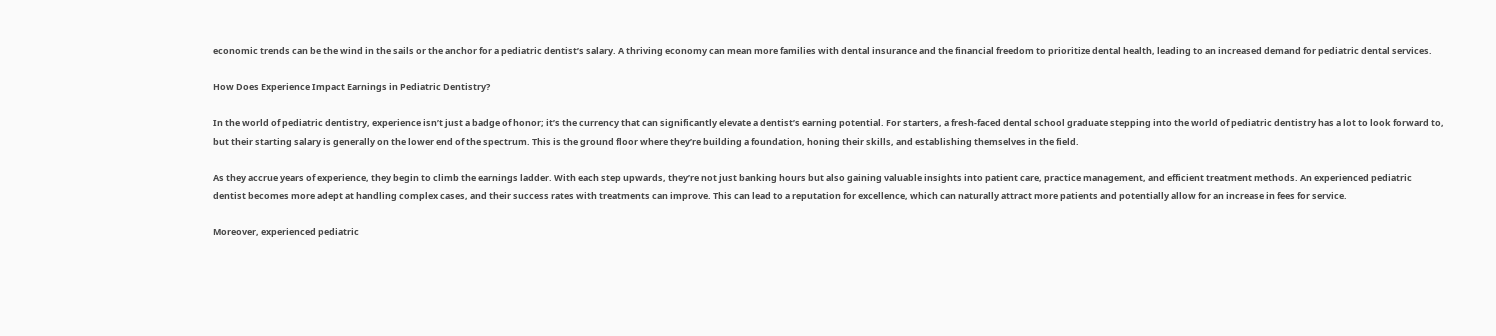economic trends can be the wind in the sails or the anchor for a pediatric dentist’s salary. A thriving economy can mean more families with dental insurance and the financial freedom to prioritize dental health, leading to an increased demand for pediatric dental services.

How Does Experience Impact Earnings in Pediatric Dentistry?

In the world of pediatric dentistry, experience isn’t just a badge of honor; it’s the currency that can significantly elevate a dentist’s earning potential. For starters, a fresh-faced dental school graduate stepping into the world of pediatric dentistry has a lot to look forward to, but their starting salary is generally on the lower end of the spectrum. This is the ground floor where they’re building a foundation, honing their skills, and establishing themselves in the field.

As they accrue years of experience, they begin to climb the earnings ladder. With each step upwards, they’re not just banking hours but also gaining valuable insights into patient care, practice management, and efficient treatment methods. An experienced pediatric dentist becomes more adept at handling complex cases, and their success rates with treatments can improve. This can lead to a reputation for excellence, which can naturally attract more patients and potentially allow for an increase in fees for service.

Moreover, experienced pediatric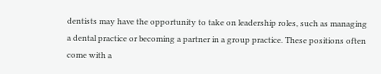dentists may have the opportunity to take on leadership roles, such as managing a dental practice or becoming a partner in a group practice. These positions often come with a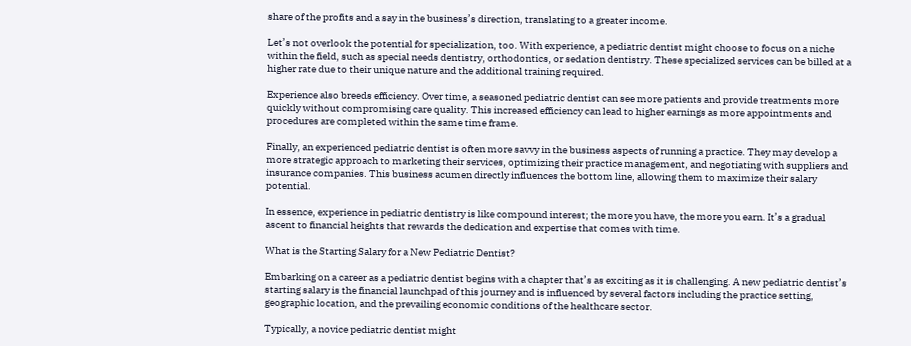share of the profits and a say in the business’s direction, translating to a greater income.

Let’s not overlook the potential for specialization, too. With experience, a pediatric dentist might choose to focus on a niche within the field, such as special needs dentistry, orthodontics, or sedation dentistry. These specialized services can be billed at a higher rate due to their unique nature and the additional training required.

Experience also breeds efficiency. Over time, a seasoned pediatric dentist can see more patients and provide treatments more quickly without compromising care quality. This increased efficiency can lead to higher earnings as more appointments and procedures are completed within the same time frame.

Finally, an experienced pediatric dentist is often more savvy in the business aspects of running a practice. They may develop a more strategic approach to marketing their services, optimizing their practice management, and negotiating with suppliers and insurance companies. This business acumen directly influences the bottom line, allowing them to maximize their salary potential.

In essence, experience in pediatric dentistry is like compound interest; the more you have, the more you earn. It’s a gradual ascent to financial heights that rewards the dedication and expertise that comes with time.

What is the Starting Salary for a New Pediatric Dentist?

Embarking on a career as a pediatric dentist begins with a chapter that’s as exciting as it is challenging. A new pediatric dentist’s starting salary is the financial launchpad of this journey and is influenced by several factors including the practice setting, geographic location, and the prevailing economic conditions of the healthcare sector.

Typically, a novice pediatric dentist might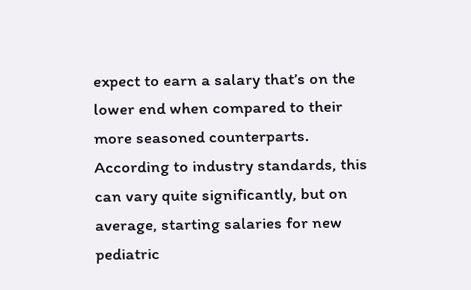expect to earn a salary that’s on the lower end when compared to their more seasoned counterparts. According to industry standards, this can vary quite significantly, but on average, starting salaries for new pediatric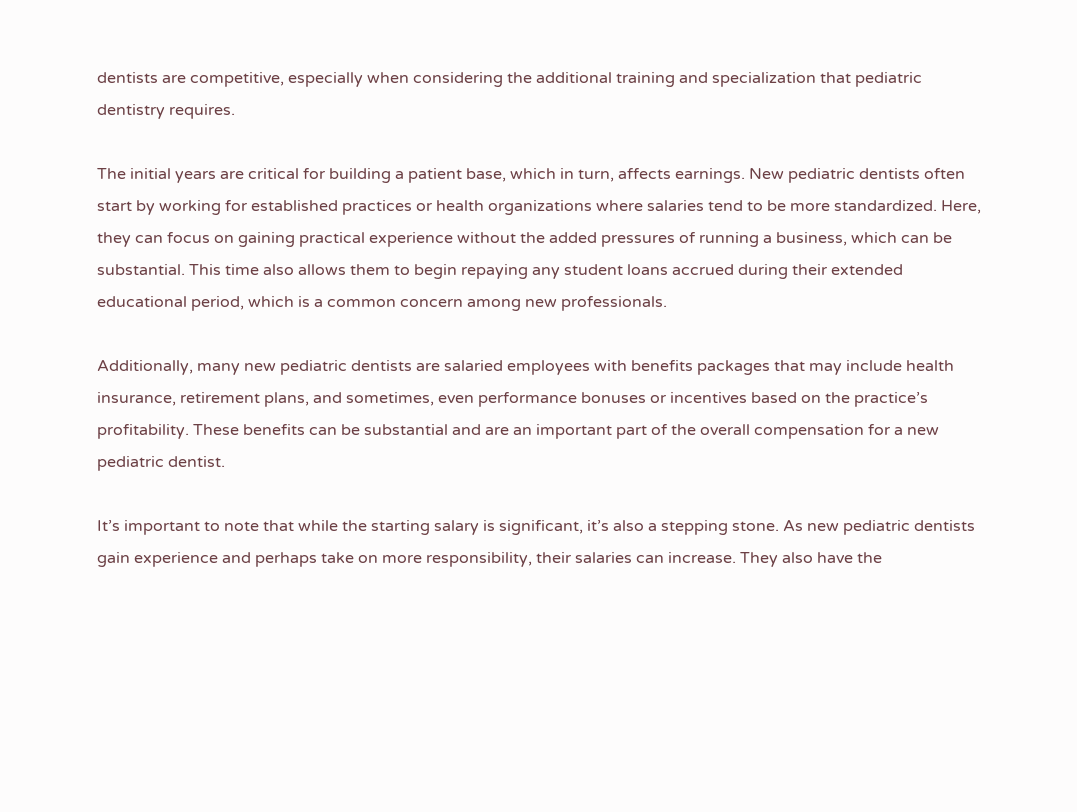dentists are competitive, especially when considering the additional training and specialization that pediatric dentistry requires.

The initial years are critical for building a patient base, which in turn, affects earnings. New pediatric dentists often start by working for established practices or health organizations where salaries tend to be more standardized. Here, they can focus on gaining practical experience without the added pressures of running a business, which can be substantial. This time also allows them to begin repaying any student loans accrued during their extended educational period, which is a common concern among new professionals.

Additionally, many new pediatric dentists are salaried employees with benefits packages that may include health insurance, retirement plans, and sometimes, even performance bonuses or incentives based on the practice’s profitability. These benefits can be substantial and are an important part of the overall compensation for a new pediatric dentist.

It’s important to note that while the starting salary is significant, it’s also a stepping stone. As new pediatric dentists gain experience and perhaps take on more responsibility, their salaries can increase. They also have the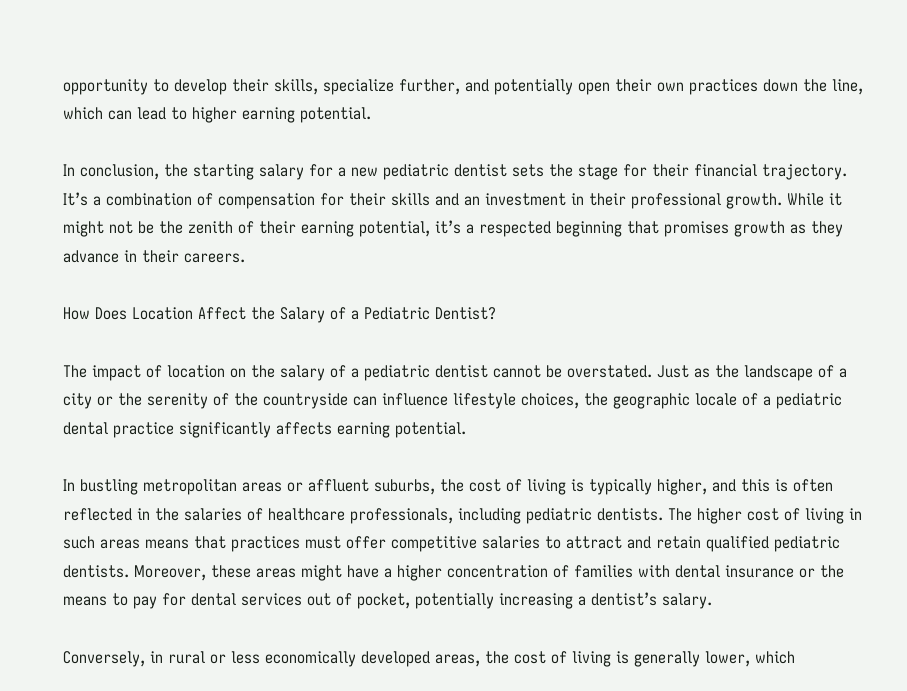opportunity to develop their skills, specialize further, and potentially open their own practices down the line, which can lead to higher earning potential.

In conclusion, the starting salary for a new pediatric dentist sets the stage for their financial trajectory. It’s a combination of compensation for their skills and an investment in their professional growth. While it might not be the zenith of their earning potential, it’s a respected beginning that promises growth as they advance in their careers.

How Does Location Affect the Salary of a Pediatric Dentist?

The impact of location on the salary of a pediatric dentist cannot be overstated. Just as the landscape of a city or the serenity of the countryside can influence lifestyle choices, the geographic locale of a pediatric dental practice significantly affects earning potential.

In bustling metropolitan areas or affluent suburbs, the cost of living is typically higher, and this is often reflected in the salaries of healthcare professionals, including pediatric dentists. The higher cost of living in such areas means that practices must offer competitive salaries to attract and retain qualified pediatric dentists. Moreover, these areas might have a higher concentration of families with dental insurance or the means to pay for dental services out of pocket, potentially increasing a dentist’s salary.

Conversely, in rural or less economically developed areas, the cost of living is generally lower, which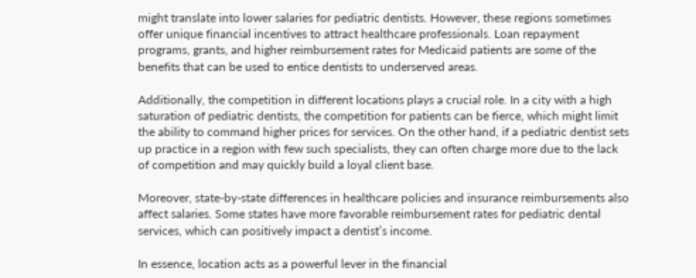might translate into lower salaries for pediatric dentists. However, these regions sometimes offer unique financial incentives to attract healthcare professionals. Loan repayment programs, grants, and higher reimbursement rates for Medicaid patients are some of the benefits that can be used to entice dentists to underserved areas.

Additionally, the competition in different locations plays a crucial role. In a city with a high saturation of pediatric dentists, the competition for patients can be fierce, which might limit the ability to command higher prices for services. On the other hand, if a pediatric dentist sets up practice in a region with few such specialists, they can often charge more due to the lack of competition and may quickly build a loyal client base.

Moreover, state-by-state differences in healthcare policies and insurance reimbursements also affect salaries. Some states have more favorable reimbursement rates for pediatric dental services, which can positively impact a dentist’s income.

In essence, location acts as a powerful lever in the financial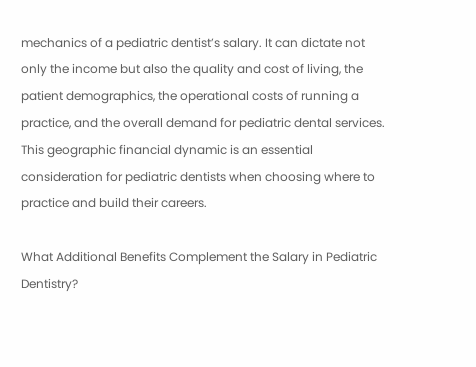mechanics of a pediatric dentist’s salary. It can dictate not only the income but also the quality and cost of living, the patient demographics, the operational costs of running a practice, and the overall demand for pediatric dental services. This geographic financial dynamic is an essential consideration for pediatric dentists when choosing where to practice and build their careers.

What Additional Benefits Complement the Salary in Pediatric Dentistry?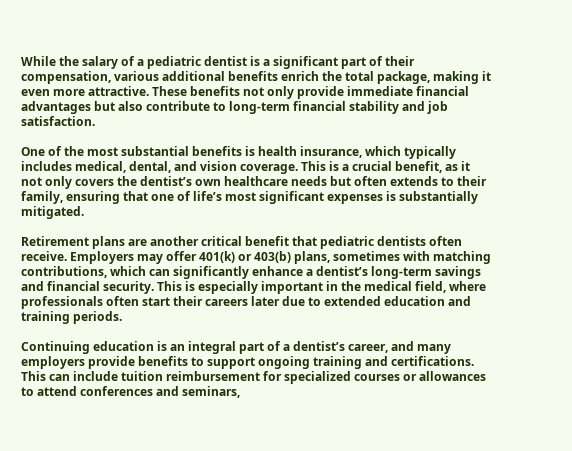While the salary of a pediatric dentist is a significant part of their compensation, various additional benefits enrich the total package, making it even more attractive. These benefits not only provide immediate financial advantages but also contribute to long-term financial stability and job satisfaction.

One of the most substantial benefits is health insurance, which typically includes medical, dental, and vision coverage. This is a crucial benefit, as it not only covers the dentist’s own healthcare needs but often extends to their family, ensuring that one of life’s most significant expenses is substantially mitigated.

Retirement plans are another critical benefit that pediatric dentists often receive. Employers may offer 401(k) or 403(b) plans, sometimes with matching contributions, which can significantly enhance a dentist’s long-term savings and financial security. This is especially important in the medical field, where professionals often start their careers later due to extended education and training periods.

Continuing education is an integral part of a dentist’s career, and many employers provide benefits to support ongoing training and certifications. This can include tuition reimbursement for specialized courses or allowances to attend conferences and seminars,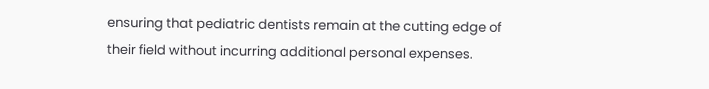ensuring that pediatric dentists remain at the cutting edge of their field without incurring additional personal expenses.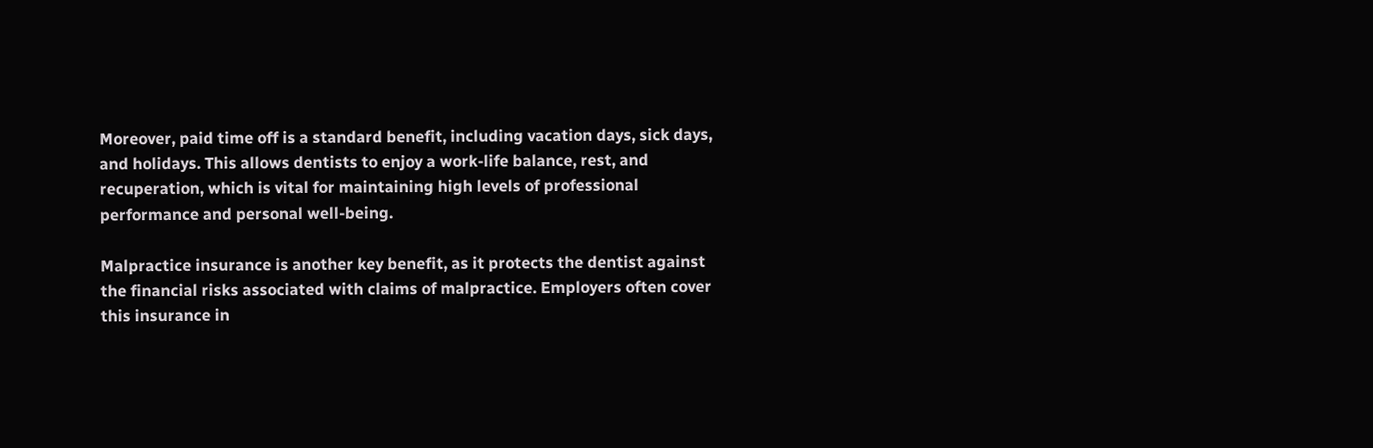Moreover, paid time off is a standard benefit, including vacation days, sick days, and holidays. This allows dentists to enjoy a work-life balance, rest, and recuperation, which is vital for maintaining high levels of professional performance and personal well-being.

Malpractice insurance is another key benefit, as it protects the dentist against the financial risks associated with claims of malpractice. Employers often cover this insurance in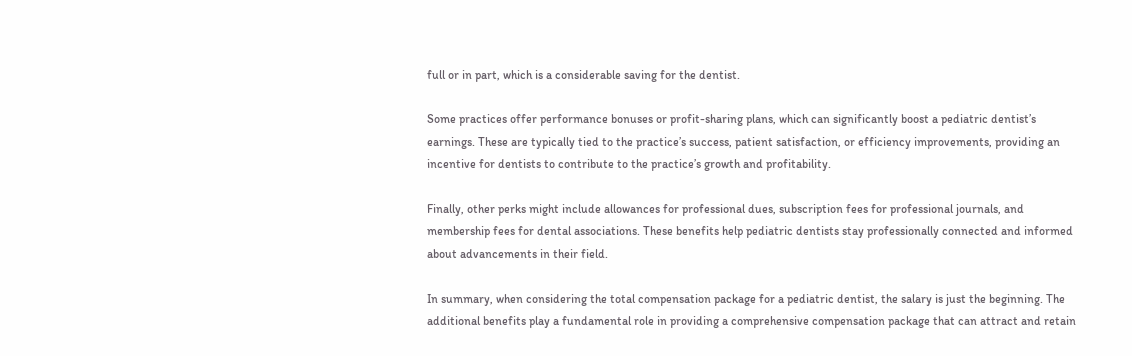full or in part, which is a considerable saving for the dentist.

Some practices offer performance bonuses or profit-sharing plans, which can significantly boost a pediatric dentist’s earnings. These are typically tied to the practice’s success, patient satisfaction, or efficiency improvements, providing an incentive for dentists to contribute to the practice’s growth and profitability.

Finally, other perks might include allowances for professional dues, subscription fees for professional journals, and membership fees for dental associations. These benefits help pediatric dentists stay professionally connected and informed about advancements in their field.

In summary, when considering the total compensation package for a pediatric dentist, the salary is just the beginning. The additional benefits play a fundamental role in providing a comprehensive compensation package that can attract and retain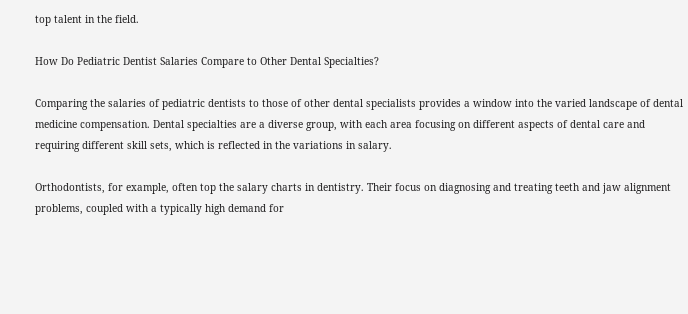top talent in the field.

How Do Pediatric Dentist Salaries Compare to Other Dental Specialties?

Comparing the salaries of pediatric dentists to those of other dental specialists provides a window into the varied landscape of dental medicine compensation. Dental specialties are a diverse group, with each area focusing on different aspects of dental care and requiring different skill sets, which is reflected in the variations in salary.

Orthodontists, for example, often top the salary charts in dentistry. Their focus on diagnosing and treating teeth and jaw alignment problems, coupled with a typically high demand for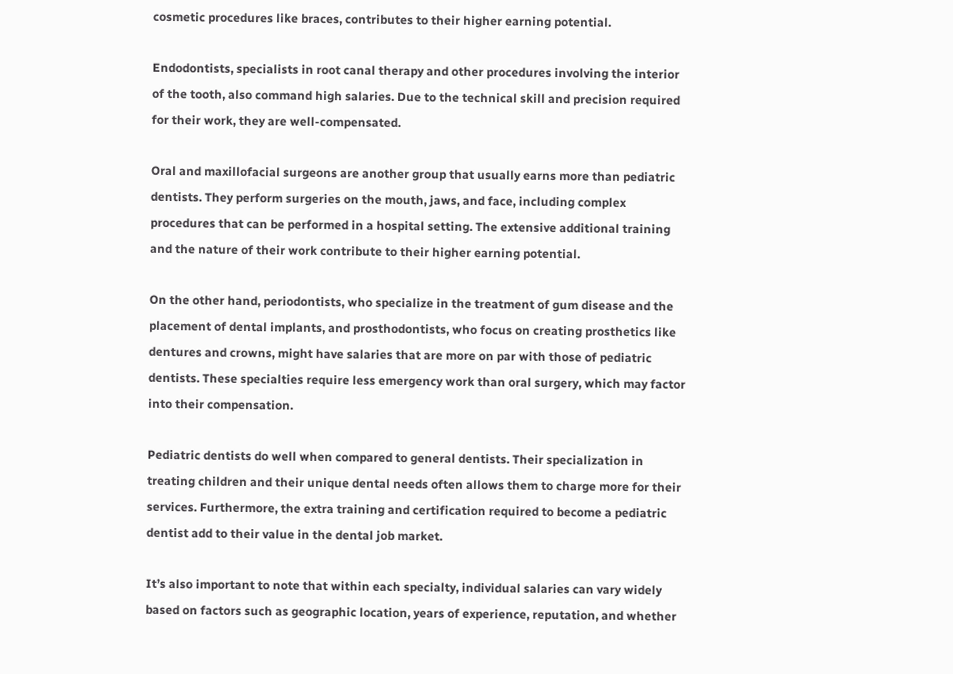cosmetic procedures like braces, contributes to their higher earning potential.

Endodontists, specialists in root canal therapy and other procedures involving the interior of the tooth, also command high salaries. Due to the technical skill and precision required for their work, they are well-compensated.

Oral and maxillofacial surgeons are another group that usually earns more than pediatric dentists. They perform surgeries on the mouth, jaws, and face, including complex procedures that can be performed in a hospital setting. The extensive additional training and the nature of their work contribute to their higher earning potential.

On the other hand, periodontists, who specialize in the treatment of gum disease and the placement of dental implants, and prosthodontists, who focus on creating prosthetics like dentures and crowns, might have salaries that are more on par with those of pediatric dentists. These specialties require less emergency work than oral surgery, which may factor into their compensation.

Pediatric dentists do well when compared to general dentists. Their specialization in treating children and their unique dental needs often allows them to charge more for their services. Furthermore, the extra training and certification required to become a pediatric dentist add to their value in the dental job market.

It’s also important to note that within each specialty, individual salaries can vary widely based on factors such as geographic location, years of experience, reputation, and whether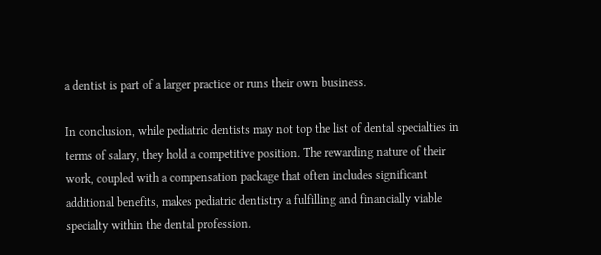a dentist is part of a larger practice or runs their own business.

In conclusion, while pediatric dentists may not top the list of dental specialties in terms of salary, they hold a competitive position. The rewarding nature of their work, coupled with a compensation package that often includes significant additional benefits, makes pediatric dentistry a fulfilling and financially viable specialty within the dental profession.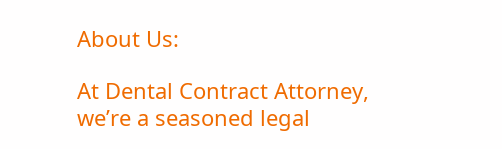About Us:

At Dental Contract Attorney, we’re a seasoned legal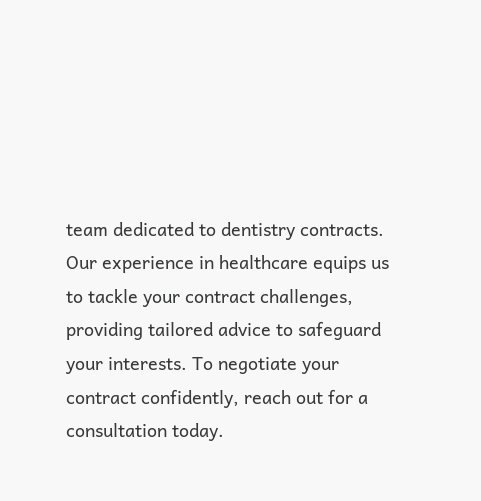team dedicated to dentistry contracts. Our experience in healthcare equips us to tackle your contract challenges, providing tailored advice to safeguard your interests. To negotiate your contract confidently, reach out for a consultation today.